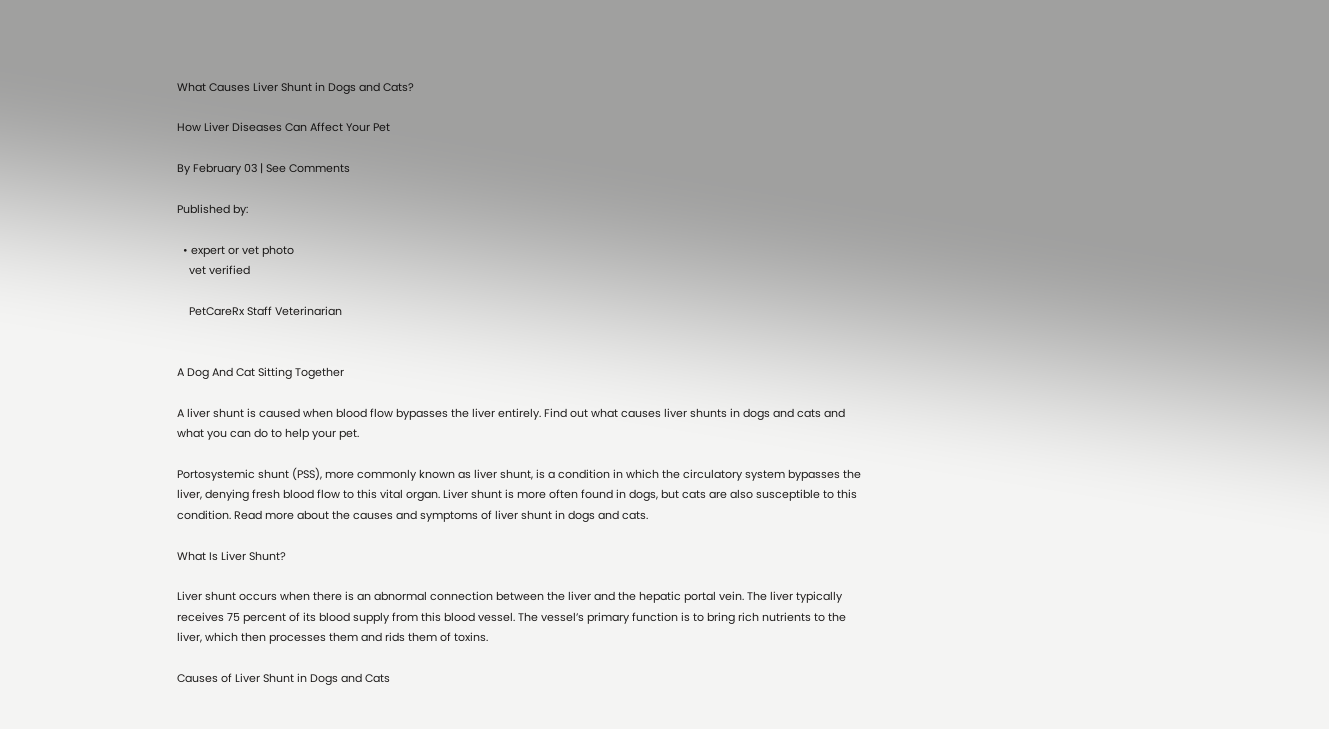What Causes Liver Shunt in Dogs and Cats?

How Liver Diseases Can Affect Your Pet

By February 03 | See Comments

Published by:

  • expert or vet photo
    vet verified

    PetCareRx Staff Veterinarian


A Dog And Cat Sitting Together

A liver shunt is caused when blood flow bypasses the liver entirely. Find out what causes liver shunts in dogs and cats and what you can do to help your pet.

Portosystemic shunt (PSS), more commonly known as liver shunt, is a condition in which the circulatory system bypasses the liver, denying fresh blood flow to this vital organ. Liver shunt is more often found in dogs, but cats are also susceptible to this condition. Read more about the causes and symptoms of liver shunt in dogs and cats.

What Is Liver Shunt?

Liver shunt occurs when there is an abnormal connection between the liver and the hepatic portal vein. The liver typically receives 75 percent of its blood supply from this blood vessel. The vessel’s primary function is to bring rich nutrients to the liver, which then processes them and rids them of toxins.

Causes of Liver Shunt in Dogs and Cats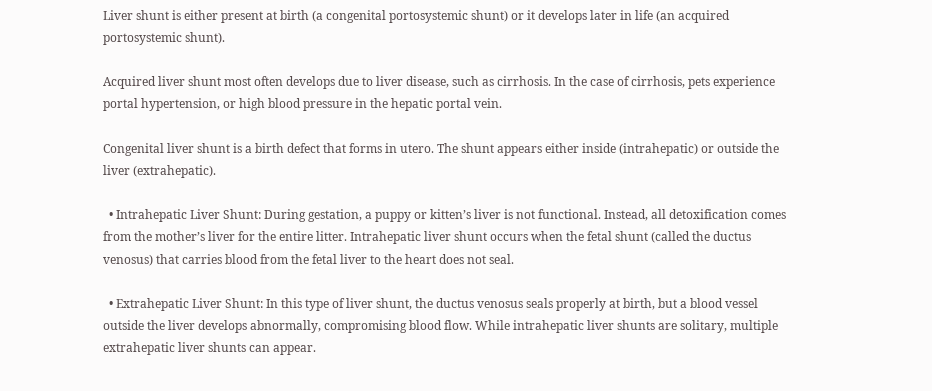Liver shunt is either present at birth (a congenital portosystemic shunt) or it develops later in life (an acquired portosystemic shunt).

Acquired liver shunt most often develops due to liver disease, such as cirrhosis. In the case of cirrhosis, pets experience portal hypertension, or high blood pressure in the hepatic portal vein.

Congenital liver shunt is a birth defect that forms in utero. The shunt appears either inside (intrahepatic) or outside the liver (extrahepatic).

  • Intrahepatic Liver Shunt: During gestation, a puppy or kitten’s liver is not functional. Instead, all detoxification comes from the mother’s liver for the entire litter. Intrahepatic liver shunt occurs when the fetal shunt (called the ductus venosus) that carries blood from the fetal liver to the heart does not seal.

  • Extrahepatic Liver Shunt: In this type of liver shunt, the ductus venosus seals properly at birth, but a blood vessel outside the liver develops abnormally, compromising blood flow. While intrahepatic liver shunts are solitary, multiple extrahepatic liver shunts can appear.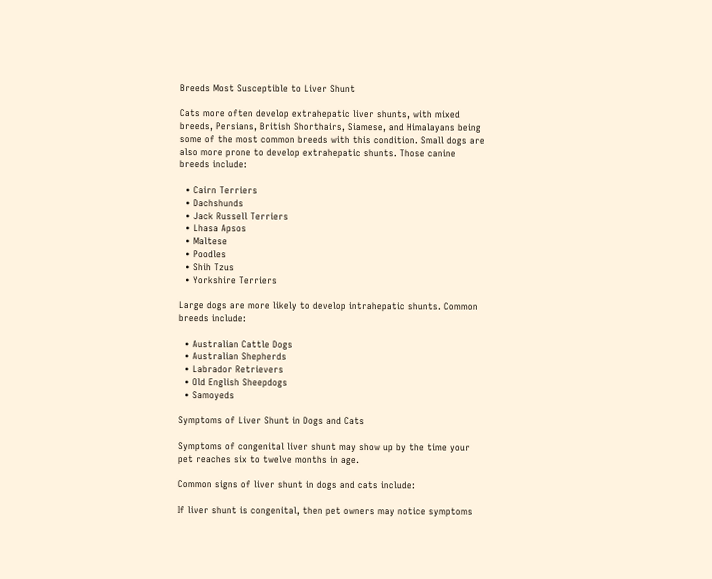Breeds Most Susceptible to Liver Shunt

Cats more often develop extrahepatic liver shunts, with mixed breeds, Persians, British Shorthairs, Siamese, and Himalayans being some of the most common breeds with this condition. Small dogs are also more prone to develop extrahepatic shunts. Those canine breeds include:

  • Cairn Terriers
  • Dachshunds
  • Jack Russell Terriers
  • Lhasa Apsos
  • Maltese
  • Poodles
  • Shih Tzus
  • Yorkshire Terriers

Large dogs are more likely to develop intrahepatic shunts. Common breeds include:

  • Australian Cattle Dogs
  • Australian Shepherds
  • Labrador Retrievers
  • Old English Sheepdogs
  • Samoyeds

Symptoms of Liver Shunt in Dogs and Cats

Symptoms of congenital liver shunt may show up by the time your pet reaches six to twelve months in age.

Common signs of liver shunt in dogs and cats include:

If liver shunt is congenital, then pet owners may notice symptoms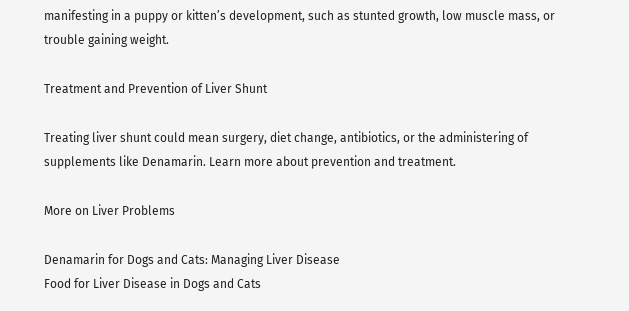manifesting in a puppy or kitten’s development, such as stunted growth, low muscle mass, or trouble gaining weight.

Treatment and Prevention of Liver Shunt

Treating liver shunt could mean surgery, diet change, antibiotics, or the administering of supplements like Denamarin. Learn more about prevention and treatment.

More on Liver Problems

Denamarin for Dogs and Cats: Managing Liver Disease
Food for Liver Disease in Dogs and Cats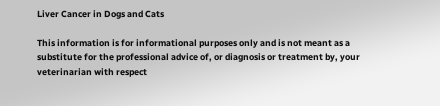Liver Cancer in Dogs and Cats

This information is for informational purposes only and is not meant as a substitute for the professional advice of, or diagnosis or treatment by, your veterinarian with respect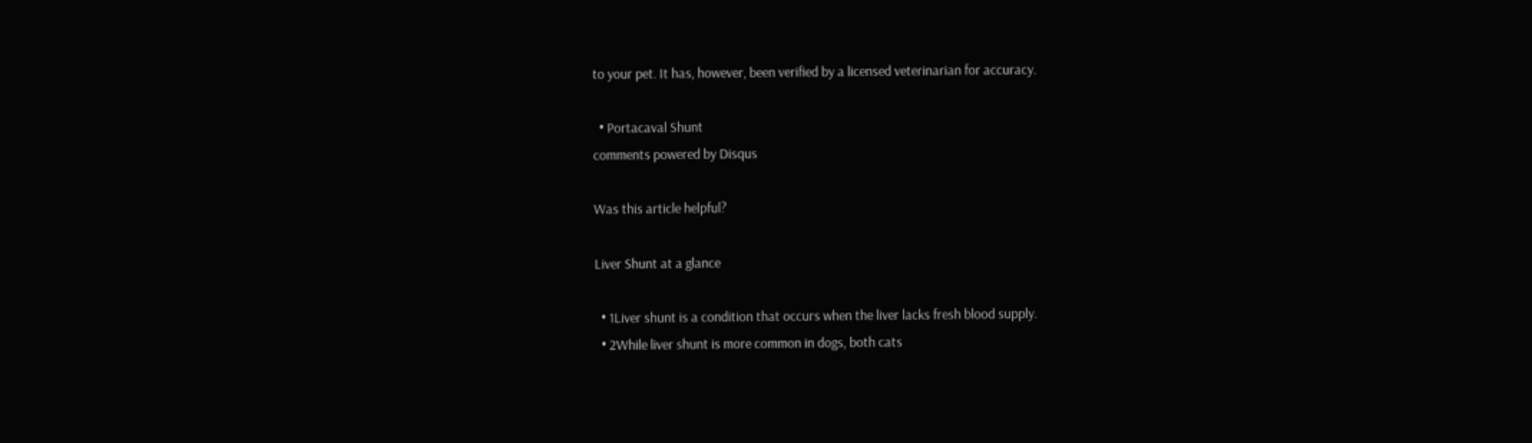to your pet. It has, however, been verified by a licensed veterinarian for accuracy.

  • Portacaval Shunt
comments powered by Disqus

Was this article helpful?

Liver Shunt at a glance

  • 1Liver shunt is a condition that occurs when the liver lacks fresh blood supply.
  • 2While liver shunt is more common in dogs, both cats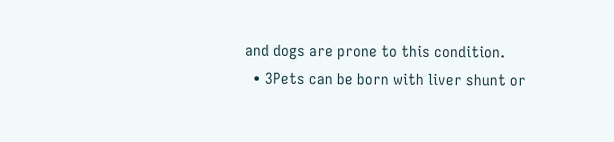and dogs are prone to this condition.
  • 3Pets can be born with liver shunt or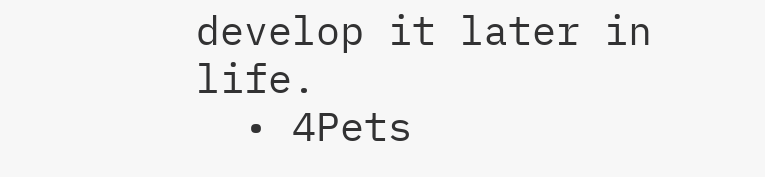develop it later in life.
  • 4Pets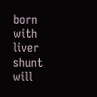born with liver shunt will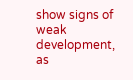show signs of weak development, as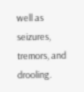well as seizures, tremors, and drooling.